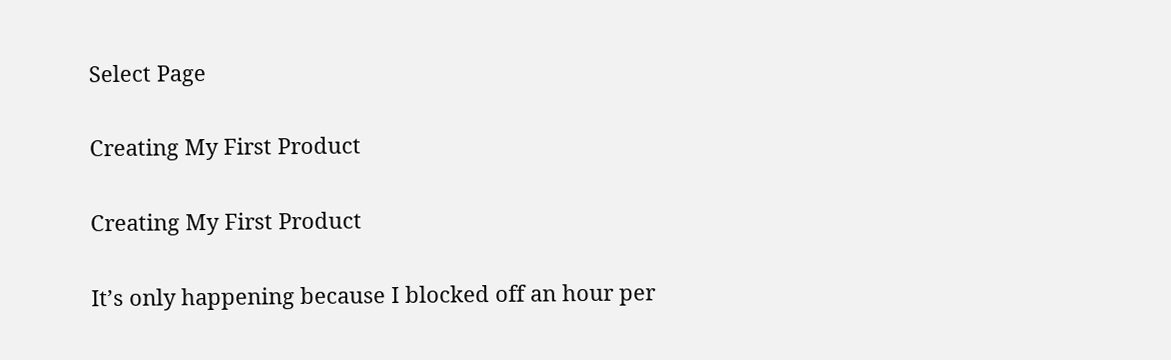Select Page

Creating My First Product

Creating My First Product

It’s only happening because I blocked off an hour per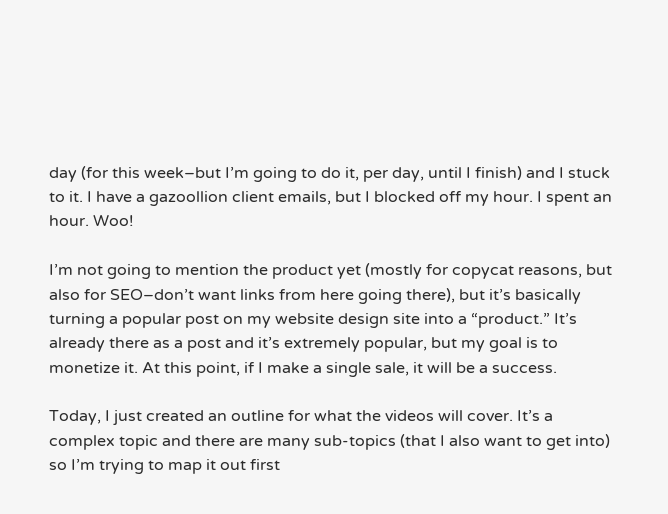day (for this week–but I’m going to do it, per day, until I finish) and I stuck to it. I have a gazoollion client emails, but I blocked off my hour. I spent an hour. Woo!

I’m not going to mention the product yet (mostly for copycat reasons, but also for SEO–don’t want links from here going there), but it’s basically turning a popular post on my website design site into a “product.” It’s already there as a post and it’s extremely popular, but my goal is to monetize it. At this point, if I make a single sale, it will be a success.

Today, I just created an outline for what the videos will cover. It’s a complex topic and there are many sub-topics (that I also want to get into) so I’m trying to map it out first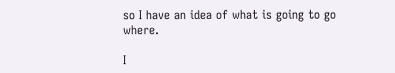so I have an idea of what is going to go where.

I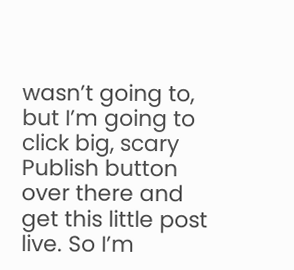wasn’t going to, but I’m going to click big, scary Publish button over there and get this little post live. So I’m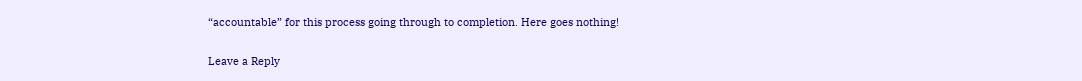“accountable” for this process going through to completion. Here goes nothing!

Leave a Reply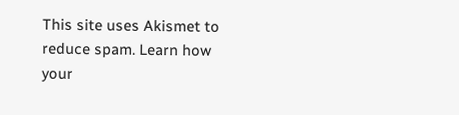This site uses Akismet to reduce spam. Learn how your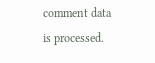comment data is processed.